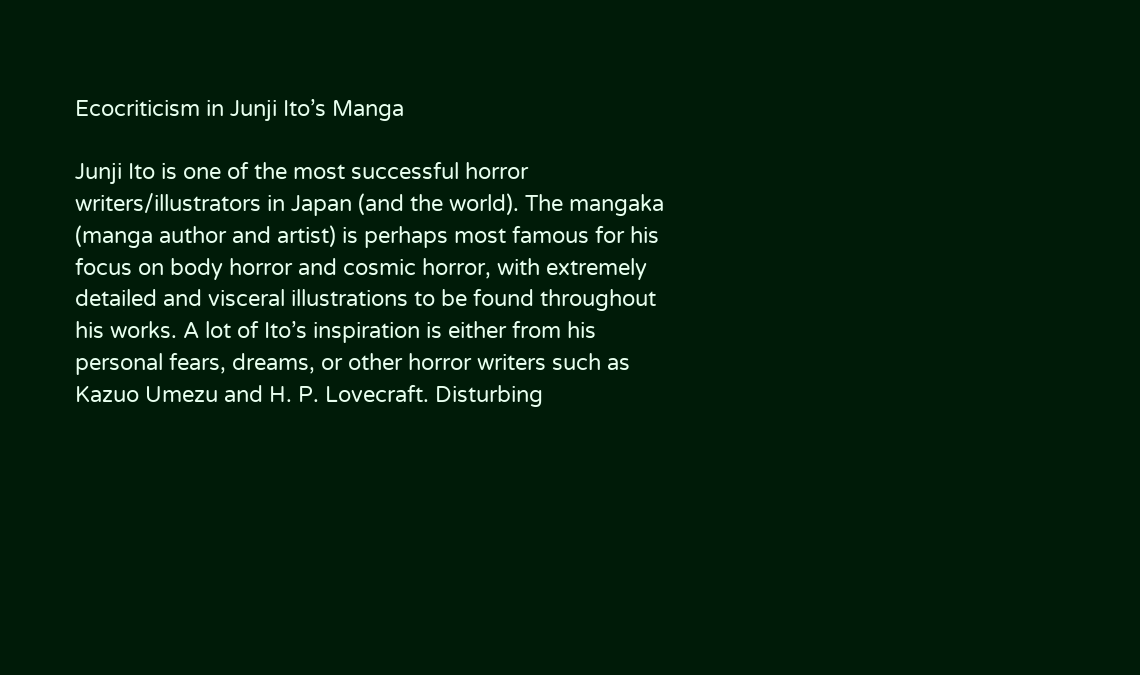Ecocriticism in Junji Ito’s Manga

Junji Ito is one of the most successful horror writers/illustrators in Japan (and the world). The mangaka (manga author and artist) is perhaps most famous for his focus on body horror and cosmic horror, with extremely detailed and visceral illustrations to be found throughout his works. A lot of Ito’s inspiration is either from his personal fears, dreams, or other horror writers such as Kazuo Umezu and H. P. Lovecraft. Disturbing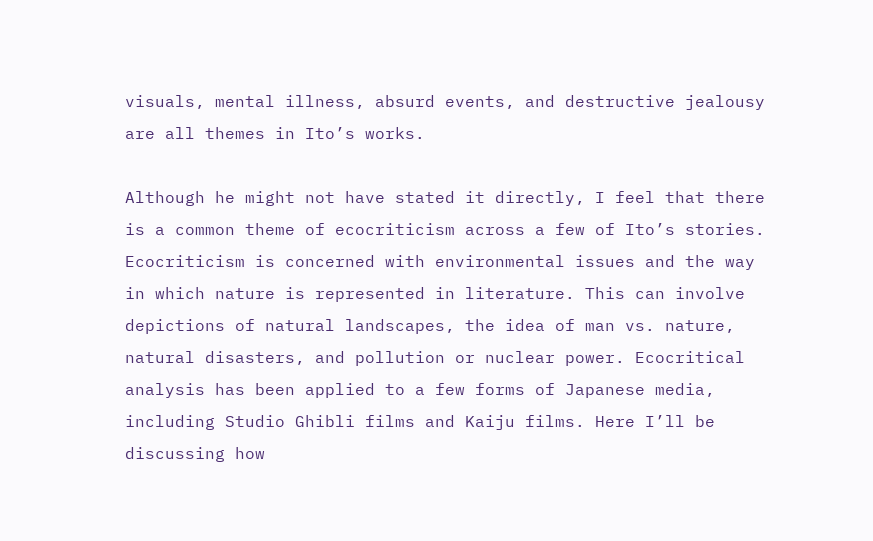visuals, mental illness, absurd events, and destructive jealousy are all themes in Ito’s works.

Although he might not have stated it directly, I feel that there is a common theme of ecocriticism across a few of Ito’s stories. Ecocriticism is concerned with environmental issues and the way in which nature is represented in literature. This can involve depictions of natural landscapes, the idea of man vs. nature, natural disasters, and pollution or nuclear power. Ecocritical analysis has been applied to a few forms of Japanese media, including Studio Ghibli films and Kaiju films. Here I’ll be discussing how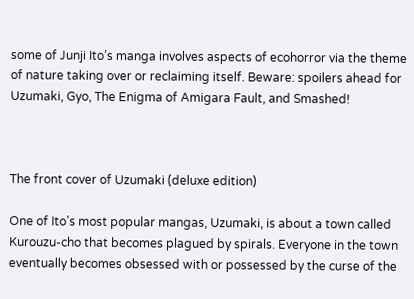some of Junji Ito’s manga involves aspects of ecohorror via the theme of nature taking over or reclaiming itself. Beware: spoilers ahead for Uzumaki, Gyo, The Enigma of Amigara Fault, and Smashed!



The front cover of Uzumaki (deluxe edition)

One of Ito’s most popular mangas, Uzumaki, is about a town called Kurouzu-cho that becomes plagued by spirals. Everyone in the town eventually becomes obsessed with or possessed by the curse of the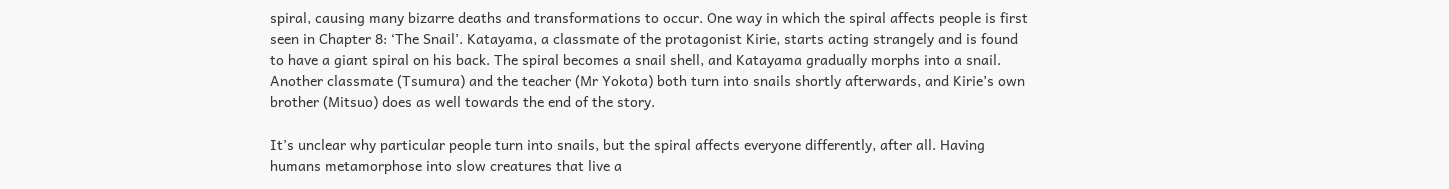spiral, causing many bizarre deaths and transformations to occur. One way in which the spiral affects people is first seen in Chapter 8: ‘The Snail’. Katayama, a classmate of the protagonist Kirie, starts acting strangely and is found to have a giant spiral on his back. The spiral becomes a snail shell, and Katayama gradually morphs into a snail. Another classmate (Tsumura) and the teacher (Mr Yokota) both turn into snails shortly afterwards, and Kirie’s own brother (Mitsuo) does as well towards the end of the story.

It’s unclear why particular people turn into snails, but the spiral affects everyone differently, after all. Having humans metamorphose into slow creatures that live a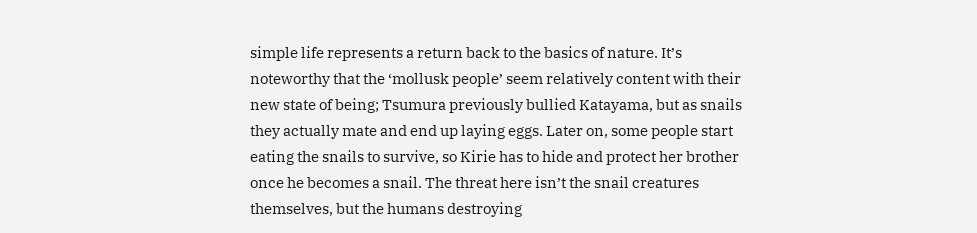simple life represents a return back to the basics of nature. It’s noteworthy that the ‘mollusk people’ seem relatively content with their new state of being; Tsumura previously bullied Katayama, but as snails they actually mate and end up laying eggs. Later on, some people start eating the snails to survive, so Kirie has to hide and protect her brother once he becomes a snail. The threat here isn’t the snail creatures themselves, but the humans destroying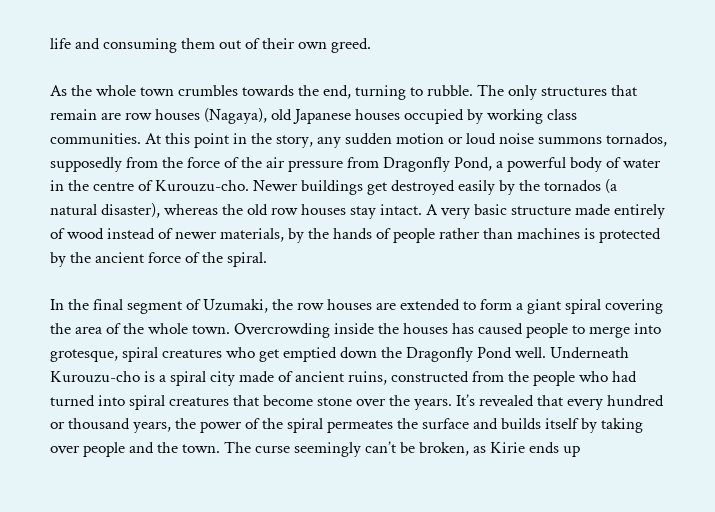life and consuming them out of their own greed.

As the whole town crumbles towards the end, turning to rubble. The only structures that remain are row houses (Nagaya), old Japanese houses occupied by working class communities. At this point in the story, any sudden motion or loud noise summons tornados, supposedly from the force of the air pressure from Dragonfly Pond, a powerful body of water in the centre of Kurouzu-cho. Newer buildings get destroyed easily by the tornados (a natural disaster), whereas the old row houses stay intact. A very basic structure made entirely of wood instead of newer materials, by the hands of people rather than machines is protected by the ancient force of the spiral.

In the final segment of Uzumaki, the row houses are extended to form a giant spiral covering the area of the whole town. Overcrowding inside the houses has caused people to merge into grotesque, spiral creatures who get emptied down the Dragonfly Pond well. Underneath Kurouzu-cho is a spiral city made of ancient ruins, constructed from the people who had turned into spiral creatures that become stone over the years. It’s revealed that every hundred or thousand years, the power of the spiral permeates the surface and builds itself by taking over people and the town. The curse seemingly can’t be broken, as Kirie ends up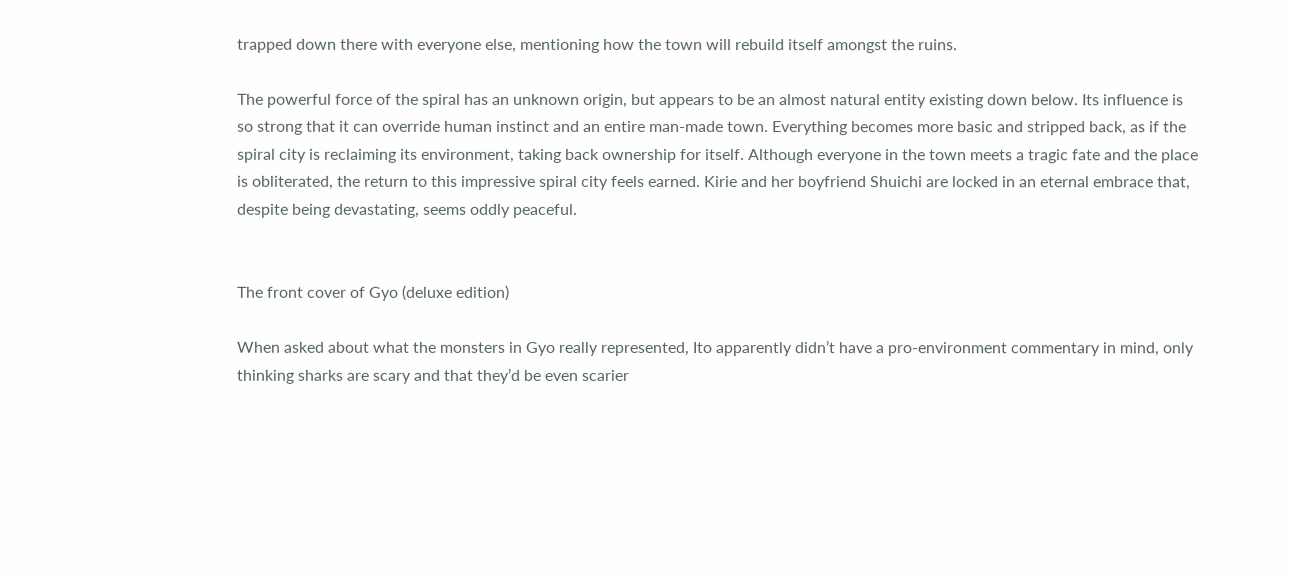trapped down there with everyone else, mentioning how the town will rebuild itself amongst the ruins.

The powerful force of the spiral has an unknown origin, but appears to be an almost natural entity existing down below. Its influence is so strong that it can override human instinct and an entire man-made town. Everything becomes more basic and stripped back, as if the spiral city is reclaiming its environment, taking back ownership for itself. Although everyone in the town meets a tragic fate and the place is obliterated, the return to this impressive spiral city feels earned. Kirie and her boyfriend Shuichi are locked in an eternal embrace that, despite being devastating, seems oddly peaceful.


The front cover of Gyo (deluxe edition)

When asked about what the monsters in Gyo really represented, Ito apparently didn’t have a pro-environment commentary in mind, only thinking sharks are scary and that they’d be even scarier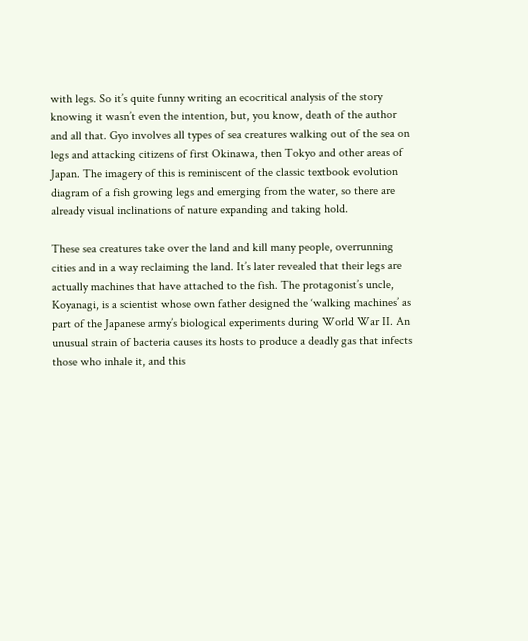with legs. So it’s quite funny writing an ecocritical analysis of the story knowing it wasn’t even the intention, but, you know, death of the author and all that. Gyo involves all types of sea creatures walking out of the sea on legs and attacking citizens of first Okinawa, then Tokyo and other areas of Japan. The imagery of this is reminiscent of the classic textbook evolution diagram of a fish growing legs and emerging from the water, so there are already visual inclinations of nature expanding and taking hold.

These sea creatures take over the land and kill many people, overrunning cities and in a way reclaiming the land. It’s later revealed that their legs are actually machines that have attached to the fish. The protagonist’s uncle, Koyanagi, is a scientist whose own father designed the ‘walking machines’ as part of the Japanese army’s biological experiments during World War II. An unusual strain of bacteria causes its hosts to produce a deadly gas that infects those who inhale it, and this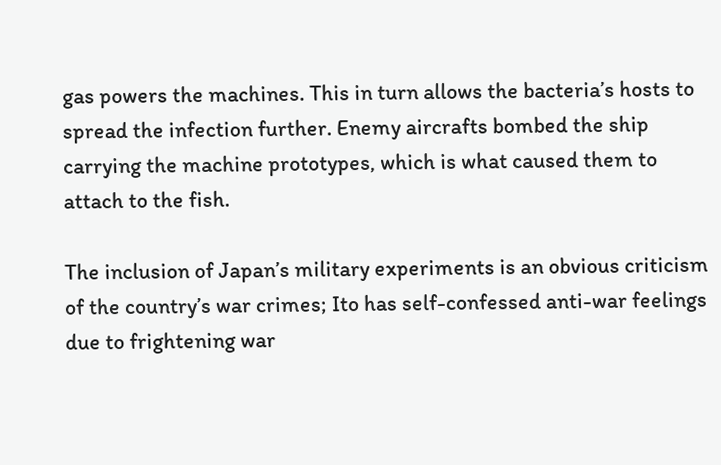gas powers the machines. This in turn allows the bacteria’s hosts to spread the infection further. Enemy aircrafts bombed the ship carrying the machine prototypes, which is what caused them to attach to the fish.

The inclusion of Japan’s military experiments is an obvious criticism of the country’s war crimes; Ito has self-confessed anti-war feelings due to frightening war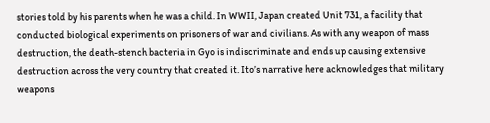stories told by his parents when he was a child. In WWII, Japan created Unit 731, a facility that conducted biological experiments on prisoners of war and civilians. As with any weapon of mass destruction, the death-stench bacteria in Gyo is indiscriminate and ends up causing extensive destruction across the very country that created it. Ito’s narrative here acknowledges that military weapons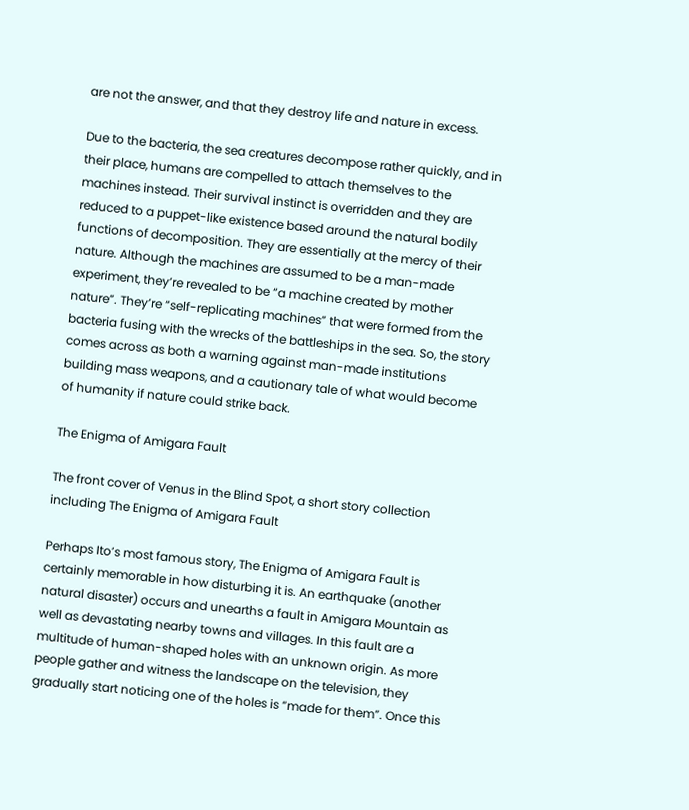are not the answer, and that they destroy life and nature in excess.

Due to the bacteria, the sea creatures decompose rather quickly, and in their place, humans are compelled to attach themselves to the machines instead. Their survival instinct is overridden and they are reduced to a puppet-like existence based around the natural bodily functions of decomposition. They are essentially at the mercy of their nature. Although the machines are assumed to be a man-made experiment, they’re revealed to be “a machine created by mother nature”. They’re “self-replicating machines” that were formed from the bacteria fusing with the wrecks of the battleships in the sea. So, the story comes across as both a warning against man-made institutions building mass weapons, and a cautionary tale of what would become of humanity if nature could strike back.

The Enigma of Amigara Fault

The front cover of Venus in the Blind Spot, a short story collection including The Enigma of Amigara Fault

Perhaps Ito’s most famous story, The Enigma of Amigara Fault is certainly memorable in how disturbing it is. An earthquake (another natural disaster) occurs and unearths a fault in Amigara Mountain as well as devastating nearby towns and villages. In this fault are a multitude of human-shaped holes with an unknown origin. As more people gather and witness the landscape on the television, they gradually start noticing one of the holes is “made for them”. Once this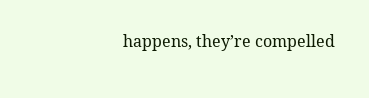happens, they’re compelled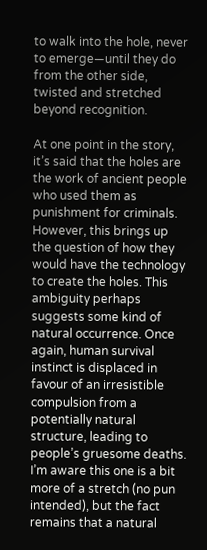to walk into the hole, never to emerge—until they do from the other side, twisted and stretched beyond recognition.

At one point in the story, it’s said that the holes are the work of ancient people who used them as punishment for criminals. However, this brings up the question of how they would have the technology to create the holes. This ambiguity perhaps suggests some kind of natural occurrence. Once again, human survival instinct is displaced in favour of an irresistible compulsion from a potentially natural structure, leading to people’s gruesome deaths. I’m aware this one is a bit more of a stretch (no pun intended), but the fact remains that a natural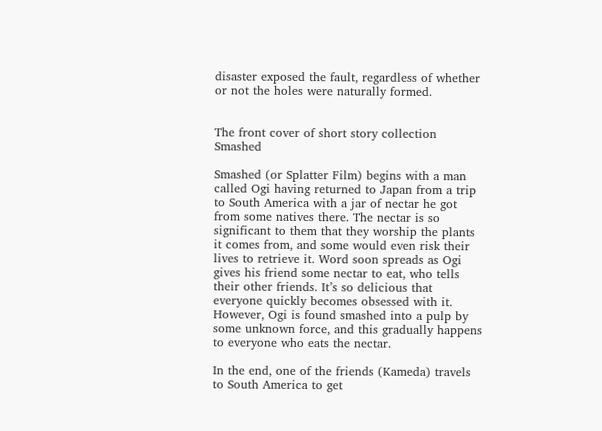disaster exposed the fault, regardless of whether or not the holes were naturally formed.


The front cover of short story collection Smashed

Smashed (or Splatter Film) begins with a man called Ogi having returned to Japan from a trip to South America with a jar of nectar he got from some natives there. The nectar is so significant to them that they worship the plants it comes from, and some would even risk their lives to retrieve it. Word soon spreads as Ogi gives his friend some nectar to eat, who tells their other friends. It’s so delicious that everyone quickly becomes obsessed with it. However, Ogi is found smashed into a pulp by some unknown force, and this gradually happens to everyone who eats the nectar.

In the end, one of the friends (Kameda) travels to South America to get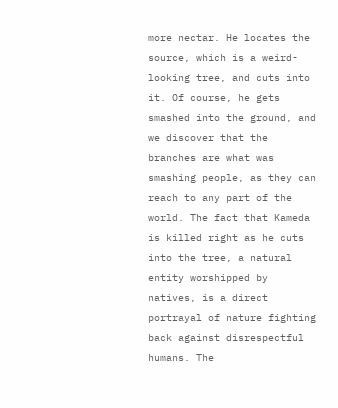more nectar. He locates the source, which is a weird-looking tree, and cuts into it. Of course, he gets smashed into the ground, and we discover that the branches are what was smashing people, as they can reach to any part of the world. The fact that Kameda is killed right as he cuts into the tree, a natural entity worshipped by natives, is a direct portrayal of nature fighting back against disrespectful humans. The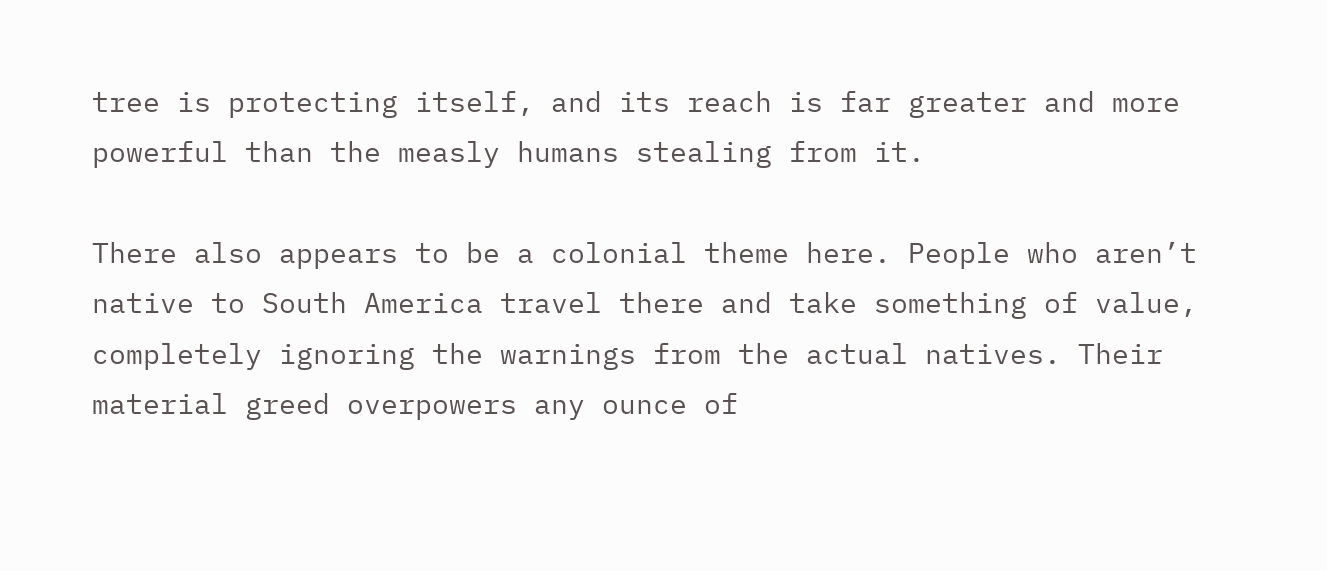tree is protecting itself, and its reach is far greater and more powerful than the measly humans stealing from it.

There also appears to be a colonial theme here. People who aren’t native to South America travel there and take something of value, completely ignoring the warnings from the actual natives. Their material greed overpowers any ounce of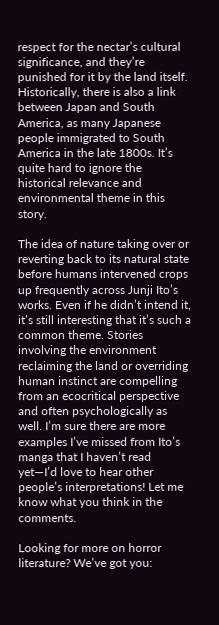respect for the nectar’s cultural significance, and they’re punished for it by the land itself. Historically, there is also a link between Japan and South America, as many Japanese people immigrated to South America in the late 1800s. It’s quite hard to ignore the historical relevance and environmental theme in this story.

The idea of nature taking over or reverting back to its natural state before humans intervened crops up frequently across Junji Ito’s works. Even if he didn’t intend it, it’s still interesting that it’s such a common theme. Stories involving the environment reclaiming the land or overriding human instinct are compelling from an ecocritical perspective and often psychologically as well. I’m sure there are more examples I’ve missed from Ito’s manga that I haven’t read yet—I’d love to hear other people’s interpretations! Let me know what you think in the comments.

Looking for more on horror literature? We’ve got you: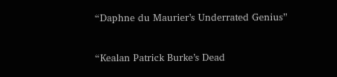“Daphne du Maurier’s Underrated Genius”

“Kealan Patrick Burke’s Dead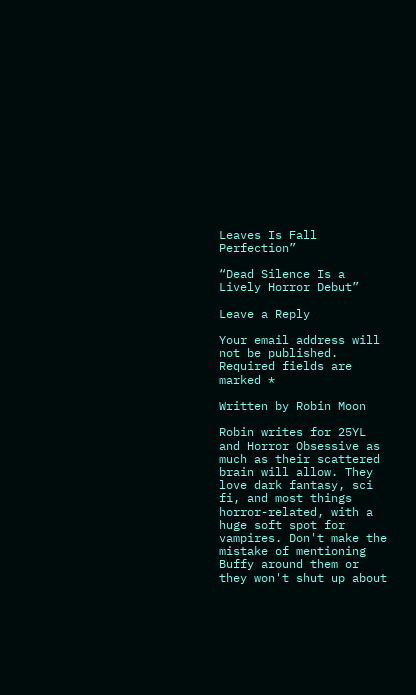Leaves Is Fall Perfection”

“Dead Silence Is a Lively Horror Debut”

Leave a Reply

Your email address will not be published. Required fields are marked *

Written by Robin Moon

Robin writes for 25YL and Horror Obsessive as much as their scattered brain will allow. They love dark fantasy, sci fi, and most things horror-related, with a huge soft spot for vampires. Don't make the mistake of mentioning Buffy around them or they won't shut up about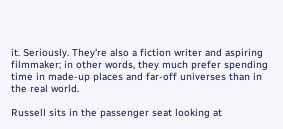it. Seriously. They're also a fiction writer and aspiring filmmaker; in other words, they much prefer spending time in made-up places and far-off universes than in the real world.

Russell sits in the passenger seat looking at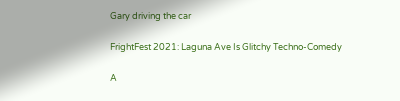Gary driving the car

FrightFest 2021: Laguna Ave Is Glitchy Techno-Comedy

A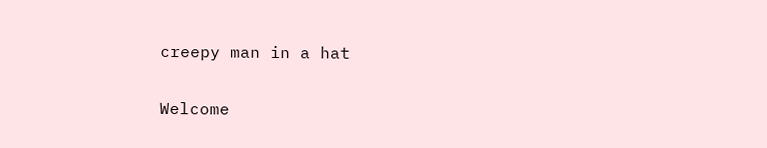creepy man in a hat

Welcome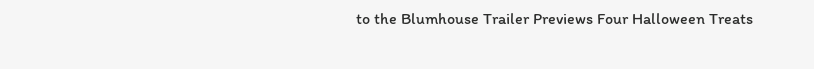to the Blumhouse Trailer Previews Four Halloween Treats